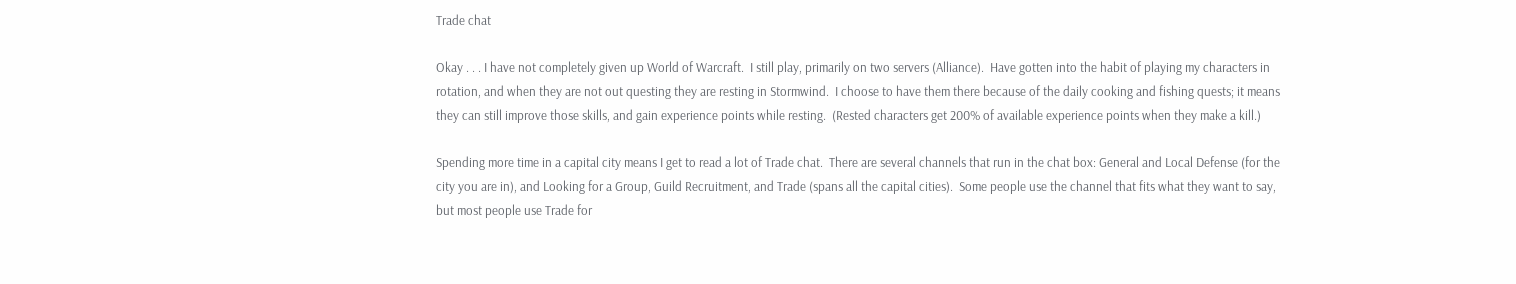Trade chat

Okay . . . I have not completely given up World of Warcraft.  I still play, primarily on two servers (Alliance).  Have gotten into the habit of playing my characters in rotation, and when they are not out questing they are resting in Stormwind.  I choose to have them there because of the daily cooking and fishing quests; it means they can still improve those skills, and gain experience points while resting.  (Rested characters get 200% of available experience points when they make a kill.)

Spending more time in a capital city means I get to read a lot of Trade chat.  There are several channels that run in the chat box: General and Local Defense (for the city you are in), and Looking for a Group, Guild Recruitment, and Trade (spans all the capital cities).  Some people use the channel that fits what they want to say, but most people use Trade for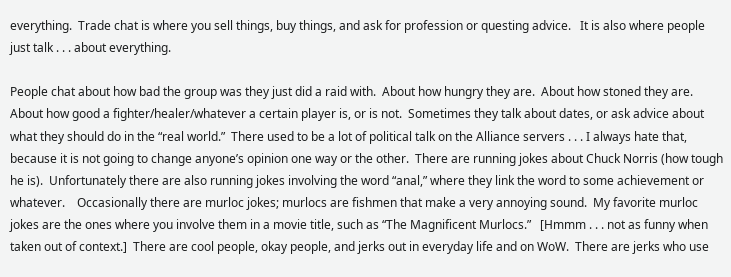everything.  Trade chat is where you sell things, buy things, and ask for profession or questing advice.   It is also where people just talk . . . about everything.

People chat about how bad the group was they just did a raid with.  About how hungry they are.  About how stoned they are.  About how good a fighter/healer/whatever a certain player is, or is not.  Sometimes they talk about dates, or ask advice about what they should do in the “real world.”  There used to be a lot of political talk on the Alliance servers . . . I always hate that, because it is not going to change anyone’s opinion one way or the other.  There are running jokes about Chuck Norris (how tough he is).  Unfortunately there are also running jokes involving the word “anal,” where they link the word to some achievement or whatever.    Occasionally there are murloc jokes; murlocs are fishmen that make a very annoying sound.  My favorite murloc jokes are the ones where you involve them in a movie title, such as “The Magnificent Murlocs.”   [Hmmm . . . not as funny when taken out of context.]  There are cool people, okay people, and jerks out in everyday life and on WoW.  There are jerks who use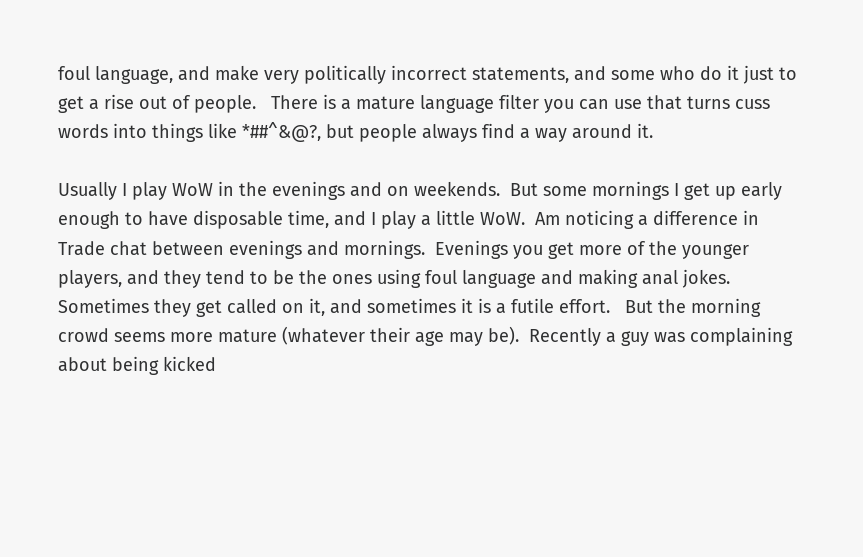foul language, and make very politically incorrect statements, and some who do it just to get a rise out of people.   There is a mature language filter you can use that turns cuss words into things like *##^&@?, but people always find a way around it.

Usually I play WoW in the evenings and on weekends.  But some mornings I get up early enough to have disposable time, and I play a little WoW.  Am noticing a difference in Trade chat between evenings and mornings.  Evenings you get more of the younger players, and they tend to be the ones using foul language and making anal jokes.  Sometimes they get called on it, and sometimes it is a futile effort.   But the morning crowd seems more mature (whatever their age may be).  Recently a guy was complaining about being kicked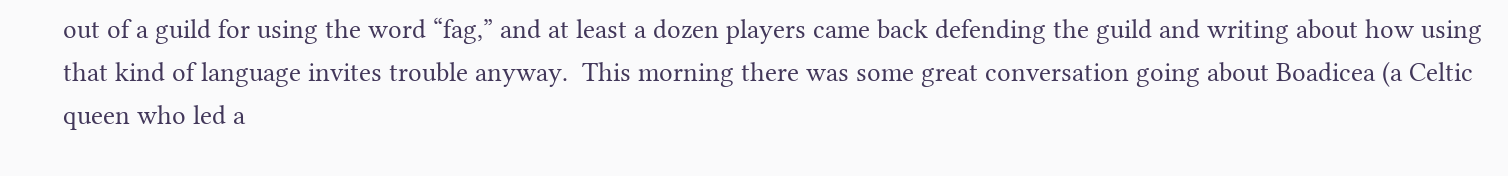out of a guild for using the word “fag,” and at least a dozen players came back defending the guild and writing about how using that kind of language invites trouble anyway.  This morning there was some great conversation going about Boadicea (a Celtic queen who led a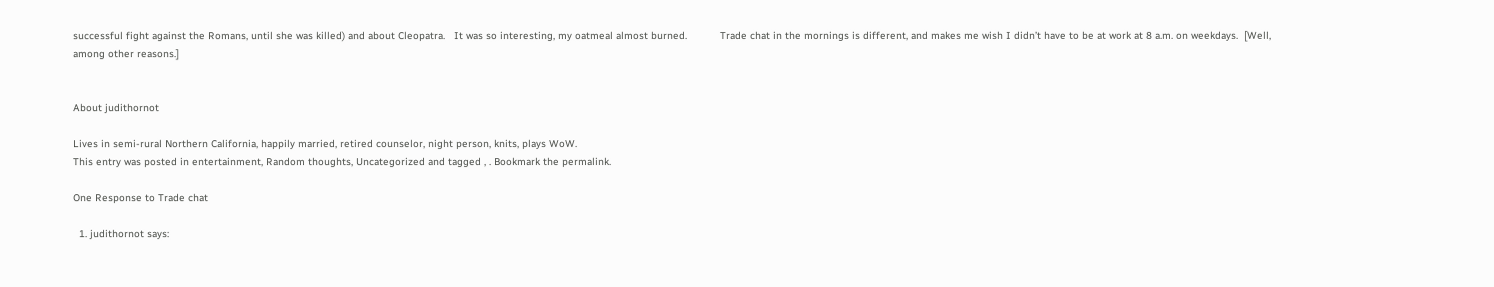successful fight against the Romans, until she was killed) and about Cleopatra.   It was so interesting, my oatmeal almost burned.           Trade chat in the mornings is different, and makes me wish I didn’t have to be at work at 8 a.m. on weekdays.  [Well, among other reasons.]


About judithornot

Lives in semi-rural Northern California, happily married, retired counselor, night person, knits, plays WoW.
This entry was posted in entertainment, Random thoughts, Uncategorized and tagged , . Bookmark the permalink.

One Response to Trade chat

  1. judithornot says: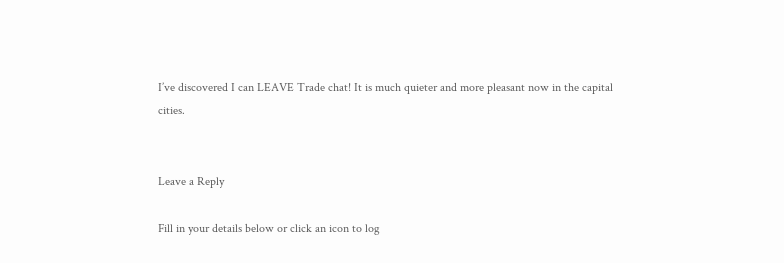I’ve discovered I can LEAVE Trade chat! It is much quieter and more pleasant now in the capital cities.


Leave a Reply

Fill in your details below or click an icon to log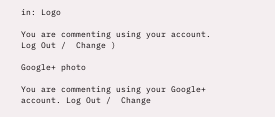in: Logo

You are commenting using your account. Log Out /  Change )

Google+ photo

You are commenting using your Google+ account. Log Out /  Change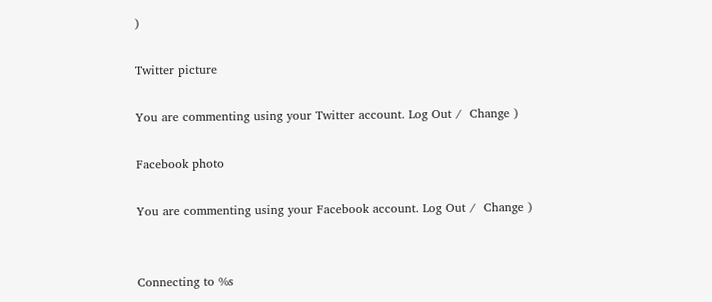)

Twitter picture

You are commenting using your Twitter account. Log Out /  Change )

Facebook photo

You are commenting using your Facebook account. Log Out /  Change )


Connecting to %s